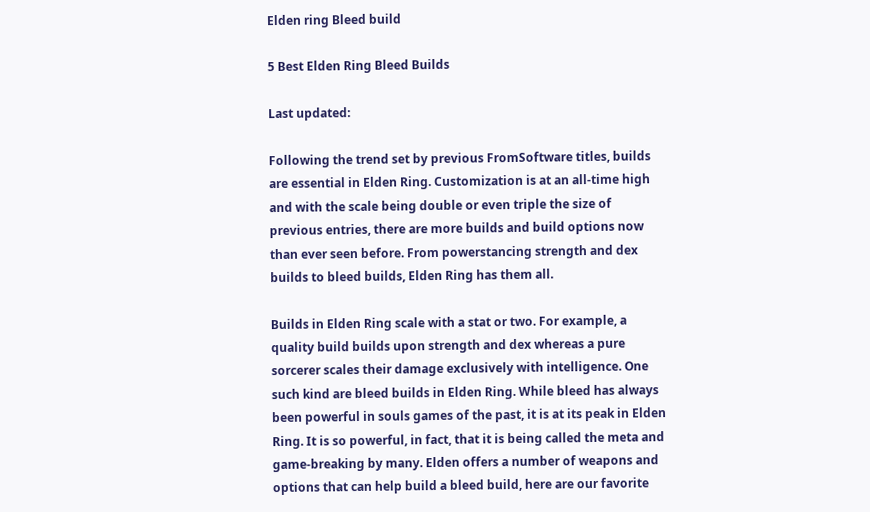Elden ring Bleed build

5 Best Elden Ring Bleed Builds

Last updated:

Following the trend set by previous FromSoftware titles, builds are essential in Elden Ring. Customization is at an all-time high and with the scale being double or even triple the size of previous entries, there are more builds and build options now than ever seen before. From powerstancing strength and dex builds to bleed builds, Elden Ring has them all.

Builds in Elden Ring scale with a stat or two. For example, a quality build builds upon strength and dex whereas a pure sorcerer scales their damage exclusively with intelligence. One such kind are bleed builds in Elden Ring. While bleed has always been powerful in souls games of the past, it is at its peak in Elden Ring. It is so powerful, in fact, that it is being called the meta and game-breaking by many. Elden offers a number of weapons and options that can help build a bleed build, here are our favorite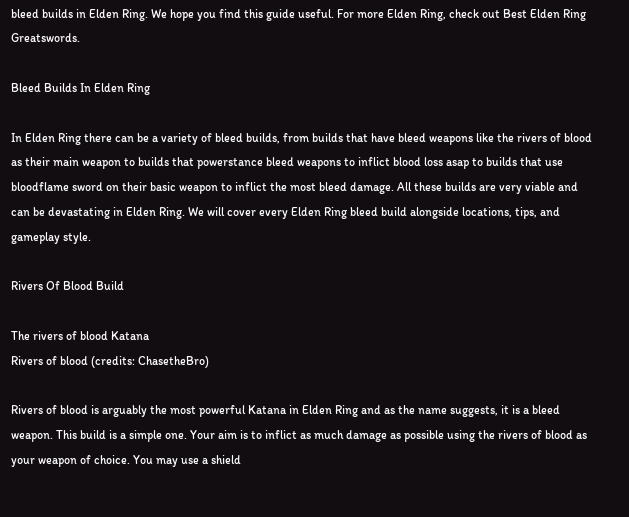bleed builds in Elden Ring. We hope you find this guide useful. For more Elden Ring, check out Best Elden Ring Greatswords.

Bleed Builds In Elden Ring

In Elden Ring there can be a variety of bleed builds, from builds that have bleed weapons like the rivers of blood as their main weapon to builds that powerstance bleed weapons to inflict blood loss asap to builds that use bloodflame sword on their basic weapon to inflict the most bleed damage. All these builds are very viable and can be devastating in Elden Ring. We will cover every Elden Ring bleed build alongside locations, tips, and gameplay style.

Rivers Of Blood Build

The rivers of blood Katana
Rivers of blood (credits: ChasetheBro)

Rivers of blood is arguably the most powerful Katana in Elden Ring and as the name suggests, it is a bleed weapon. This build is a simple one. Your aim is to inflict as much damage as possible using the rivers of blood as your weapon of choice. You may use a shield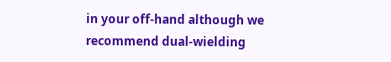in your off-hand although we recommend dual-wielding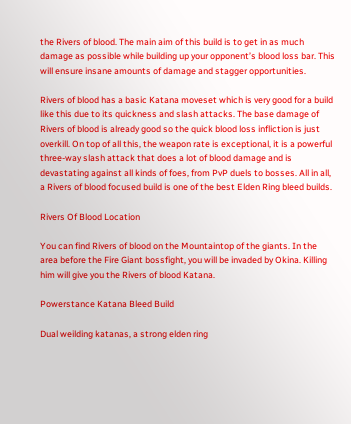the Rivers of blood. The main aim of this build is to get in as much damage as possible while building up your opponent’s blood loss bar. This will ensure insane amounts of damage and stagger opportunities.

Rivers of blood has a basic Katana moveset which is very good for a build like this due to its quickness and slash attacks. The base damage of Rivers of blood is already good so the quick blood loss infliction is just overkill. On top of all this, the weapon rate is exceptional, it is a powerful three-way slash attack that does a lot of blood damage and is devastating against all kinds of foes, from PvP duels to bosses. All in all, a Rivers of blood focused build is one of the best Elden Ring bleed builds.

Rivers Of Blood Location

You can find Rivers of blood on the Mountaintop of the giants. In the area before the Fire Giant bossfight, you will be invaded by Okina. Killing him will give you the Rivers of blood Katana.

Powerstance Katana Bleed Build

Dual weilding katanas, a strong elden ring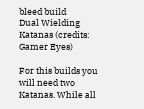bleed build
Dual Wielding Katanas (credits: Gamer Eyes)

For this builds you will need two Katanas. While all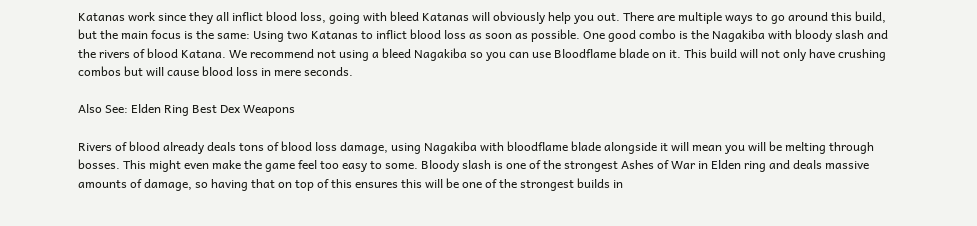Katanas work since they all inflict blood loss, going with bleed Katanas will obviously help you out. There are multiple ways to go around this build, but the main focus is the same: Using two Katanas to inflict blood loss as soon as possible. One good combo is the Nagakiba with bloody slash and the rivers of blood Katana. We recommend not using a bleed Nagakiba so you can use Bloodflame blade on it. This build will not only have crushing combos but will cause blood loss in mere seconds.

Also See: Elden Ring Best Dex Weapons

Rivers of blood already deals tons of blood loss damage, using Nagakiba with bloodflame blade alongside it will mean you will be melting through bosses. This might even make the game feel too easy to some. Bloody slash is one of the strongest Ashes of War in Elden ring and deals massive amounts of damage, so having that on top of this ensures this will be one of the strongest builds in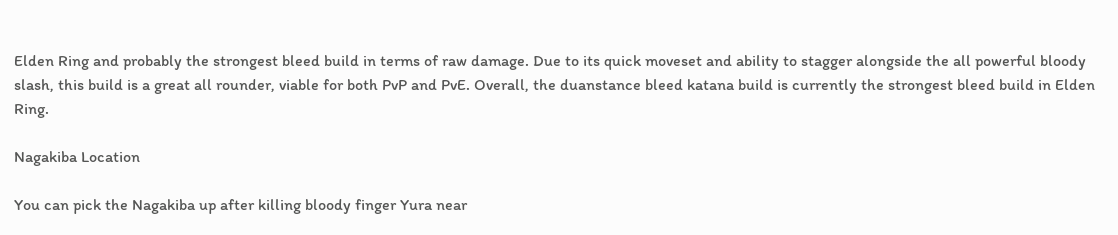Elden Ring and probably the strongest bleed build in terms of raw damage. Due to its quick moveset and ability to stagger alongside the all powerful bloody slash, this build is a great all rounder, viable for both PvP and PvE. Overall, the duanstance bleed katana build is currently the strongest bleed build in Elden Ring.

Nagakiba Location

You can pick the Nagakiba up after killing bloody finger Yura near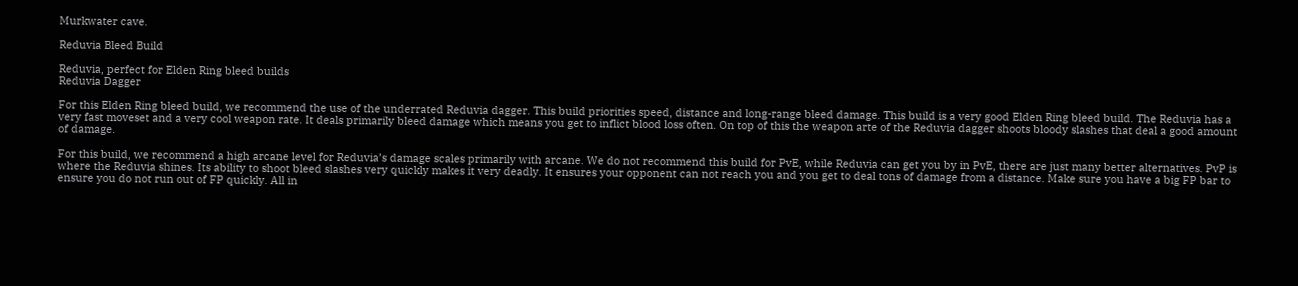Murkwater cave.

Reduvia Bleed Build

Reduvia, perfect for Elden Ring bleed builds
Reduvia Dagger

For this Elden Ring bleed build, we recommend the use of the underrated Reduvia dagger. This build priorities speed, distance and long-range bleed damage. This build is a very good Elden Ring bleed build. The Reduvia has a very fast moveset and a very cool weapon rate. It deals primarily bleed damage which means you get to inflict blood loss often. On top of this the weapon arte of the Reduvia dagger shoots bloody slashes that deal a good amount of damage.

For this build, we recommend a high arcane level for Reduvia’s damage scales primarily with arcane. We do not recommend this build for PvE, while Reduvia can get you by in PvE, there are just many better alternatives. PvP is where the Reduvia shines. Its ability to shoot bleed slashes very quickly makes it very deadly. It ensures your opponent can not reach you and you get to deal tons of damage from a distance. Make sure you have a big FP bar to ensure you do not run out of FP quickly. All in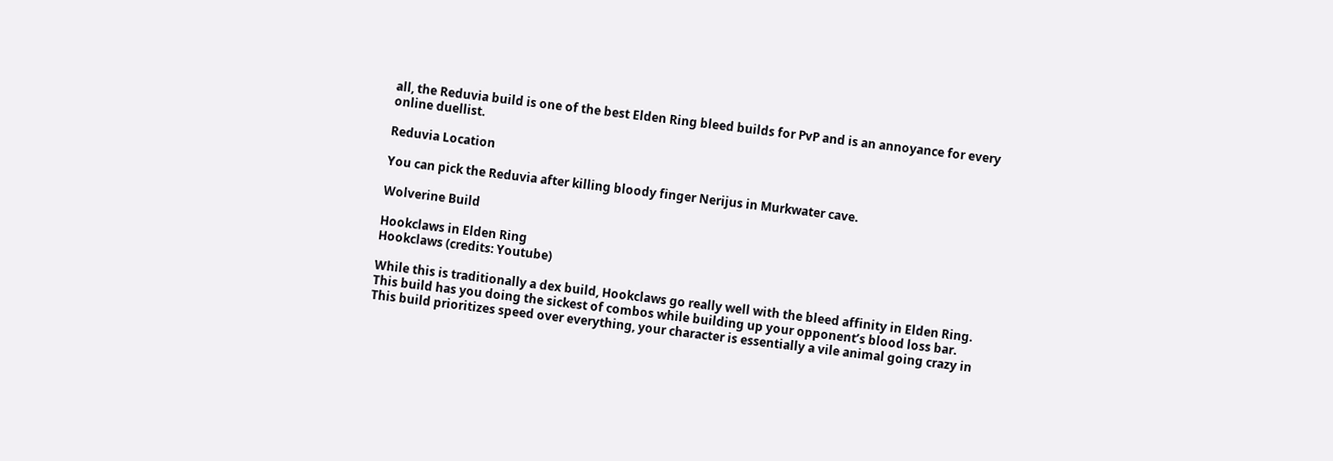all, the Reduvia build is one of the best Elden Ring bleed builds for PvP and is an annoyance for every online duellist.

Reduvia Location

You can pick the Reduvia after killing bloody finger Nerijus in Murkwater cave.

Wolverine Build

Hookclaws in Elden Ring
Hookclaws (credits: Youtube)

While this is traditionally a dex build, Hookclaws go really well with the bleed affinity in Elden Ring. This build has you doing the sickest of combos while building up your opponent’s blood loss bar. This build prioritizes speed over everything, your character is essentially a vile animal going crazy in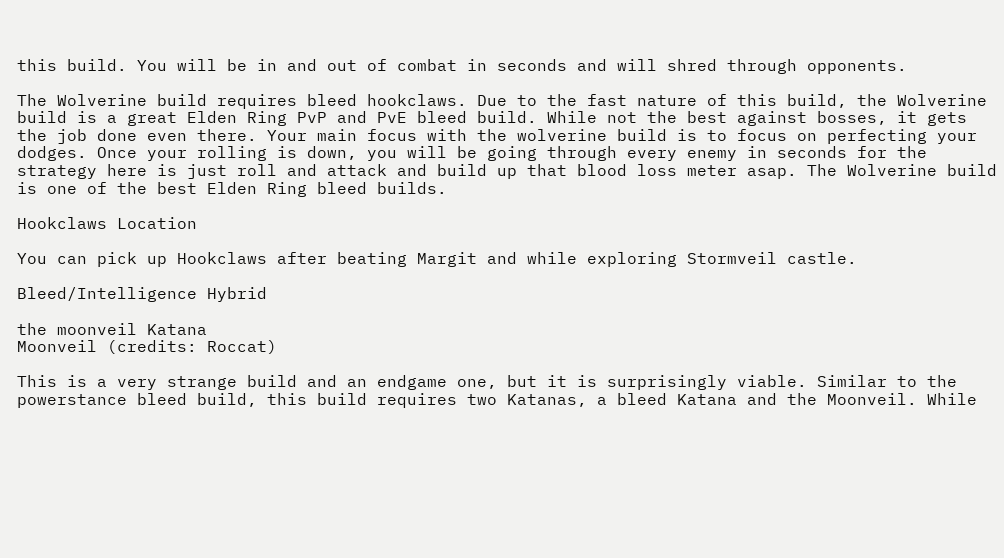this build. You will be in and out of combat in seconds and will shred through opponents.

The Wolverine build requires bleed hookclaws. Due to the fast nature of this build, the Wolverine build is a great Elden Ring PvP and PvE bleed build. While not the best against bosses, it gets the job done even there. Your main focus with the wolverine build is to focus on perfecting your dodges. Once your rolling is down, you will be going through every enemy in seconds for the strategy here is just roll and attack and build up that blood loss meter asap. The Wolverine build is one of the best Elden Ring bleed builds.

Hookclaws Location

You can pick up Hookclaws after beating Margit and while exploring Stormveil castle.

Bleed/Intelligence Hybrid

the moonveil Katana
Moonveil (credits: Roccat)

This is a very strange build and an endgame one, but it is surprisingly viable. Similar to the powerstance bleed build, this build requires two Katanas, a bleed Katana and the Moonveil. While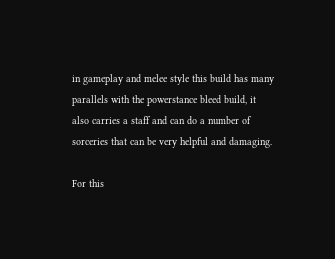in gameplay and melee style this build has many parallels with the powerstance bleed build, it also carries a staff and can do a number of sorceries that can be very helpful and damaging.

For this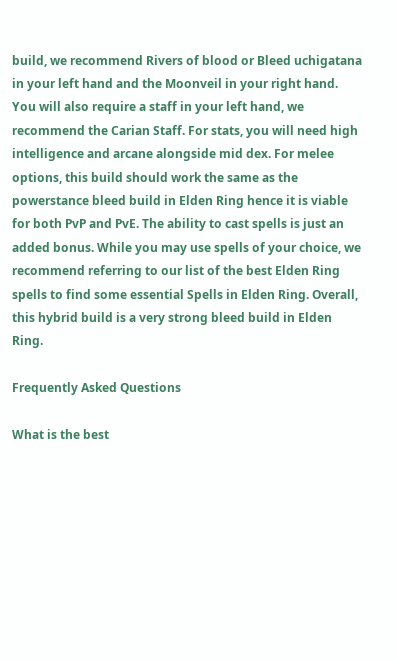build, we recommend Rivers of blood or Bleed uchigatana in your left hand and the Moonveil in your right hand. You will also require a staff in your left hand, we recommend the Carian Staff. For stats, you will need high intelligence and arcane alongside mid dex. For melee options, this build should work the same as the powerstance bleed build in Elden Ring hence it is viable for both PvP and PvE. The ability to cast spells is just an added bonus. While you may use spells of your choice, we recommend referring to our list of the best Elden Ring spells to find some essential Spells in Elden Ring. Overall, this hybrid build is a very strong bleed build in Elden Ring.

Frequently Asked Questions

What is the best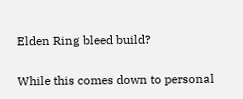Elden Ring bleed build?

While this comes down to personal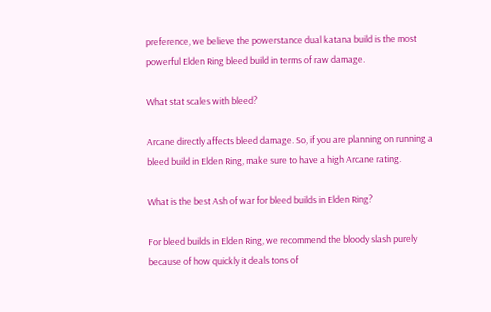preference, we believe the powerstance dual katana build is the most powerful Elden Ring bleed build in terms of raw damage.

What stat scales with bleed?

Arcane directly affects bleed damage. So, if you are planning on running a bleed build in Elden Ring, make sure to have a high Arcane rating.

What is the best Ash of war for bleed builds in Elden Ring?

For bleed builds in Elden Ring, we recommend the bloody slash purely because of how quickly it deals tons of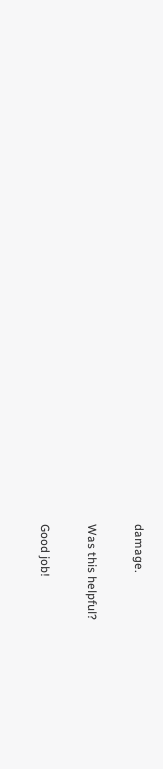damage.

Was this helpful?

Good job!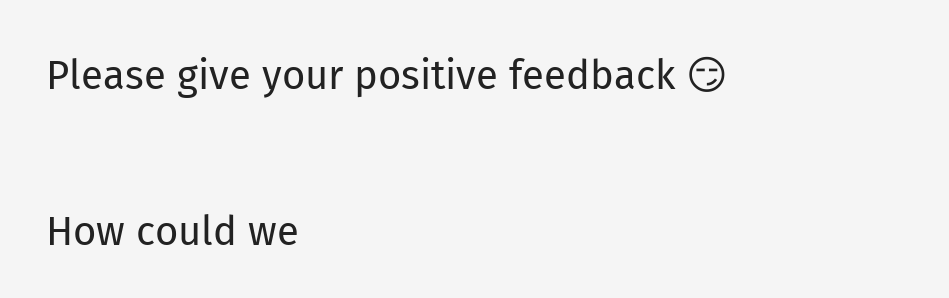Please give your positive feedback 😏

How could we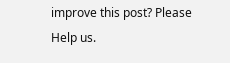improve this post? Please Help us.